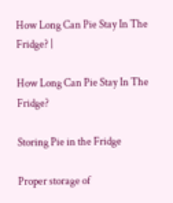How Long Can Pie Stay In The Fridge? |

How Long Can Pie Stay In The Fridge?

Storing Pie in the Fridge

Proper storage of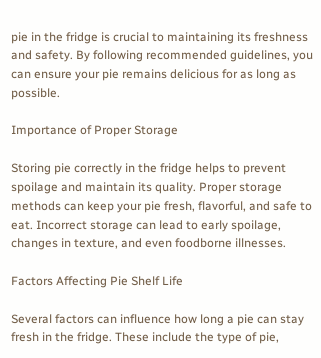pie in the fridge is crucial to maintaining its freshness and safety. By following recommended guidelines, you can ensure your pie remains delicious for as long as possible.

Importance of Proper Storage

Storing pie correctly in the fridge helps to prevent spoilage and maintain its quality. Proper storage methods can keep your pie fresh, flavorful, and safe to eat. Incorrect storage can lead to early spoilage, changes in texture, and even foodborne illnesses.

Factors Affecting Pie Shelf Life

Several factors can influence how long a pie can stay fresh in the fridge. These include the type of pie,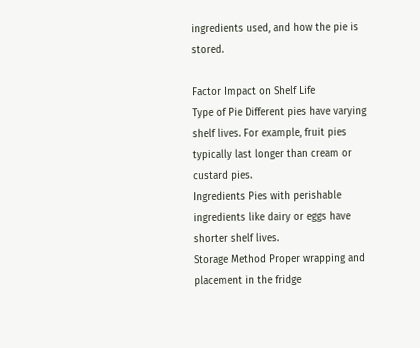ingredients used, and how the pie is stored.

Factor Impact on Shelf Life
Type of Pie Different pies have varying shelf lives. For example, fruit pies typically last longer than cream or custard pies.
Ingredients Pies with perishable ingredients like dairy or eggs have shorter shelf lives.
Storage Method Proper wrapping and placement in the fridge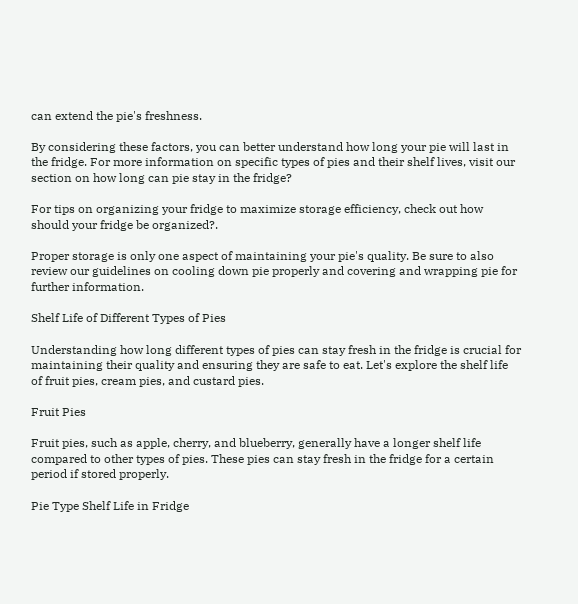can extend the pie's freshness.

By considering these factors, you can better understand how long your pie will last in the fridge. For more information on specific types of pies and their shelf lives, visit our section on how long can pie stay in the fridge?

For tips on organizing your fridge to maximize storage efficiency, check out how should your fridge be organized?.

Proper storage is only one aspect of maintaining your pie's quality. Be sure to also review our guidelines on cooling down pie properly and covering and wrapping pie for further information.

Shelf Life of Different Types of Pies

Understanding how long different types of pies can stay fresh in the fridge is crucial for maintaining their quality and ensuring they are safe to eat. Let's explore the shelf life of fruit pies, cream pies, and custard pies.

Fruit Pies

Fruit pies, such as apple, cherry, and blueberry, generally have a longer shelf life compared to other types of pies. These pies can stay fresh in the fridge for a certain period if stored properly.

Pie Type Shelf Life in Fridge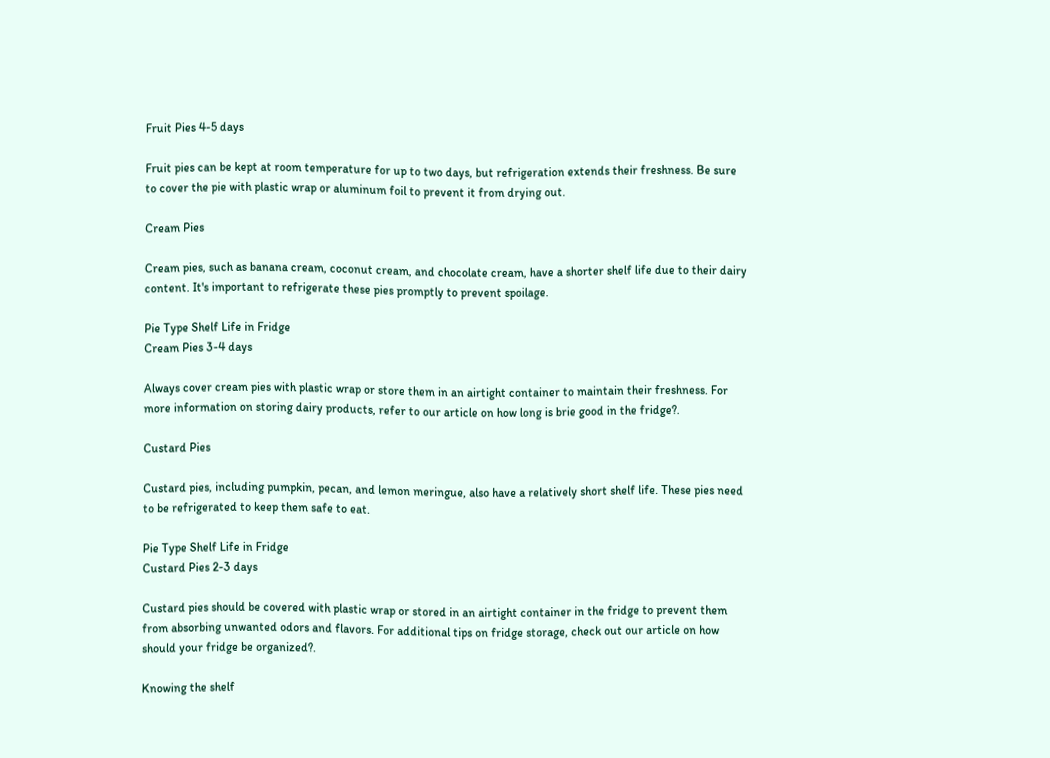Fruit Pies 4-5 days

Fruit pies can be kept at room temperature for up to two days, but refrigeration extends their freshness. Be sure to cover the pie with plastic wrap or aluminum foil to prevent it from drying out.

Cream Pies

Cream pies, such as banana cream, coconut cream, and chocolate cream, have a shorter shelf life due to their dairy content. It's important to refrigerate these pies promptly to prevent spoilage.

Pie Type Shelf Life in Fridge
Cream Pies 3-4 days

Always cover cream pies with plastic wrap or store them in an airtight container to maintain their freshness. For more information on storing dairy products, refer to our article on how long is brie good in the fridge?.

Custard Pies

Custard pies, including pumpkin, pecan, and lemon meringue, also have a relatively short shelf life. These pies need to be refrigerated to keep them safe to eat.

Pie Type Shelf Life in Fridge
Custard Pies 2-3 days

Custard pies should be covered with plastic wrap or stored in an airtight container in the fridge to prevent them from absorbing unwanted odors and flavors. For additional tips on fridge storage, check out our article on how should your fridge be organized?.

Knowing the shelf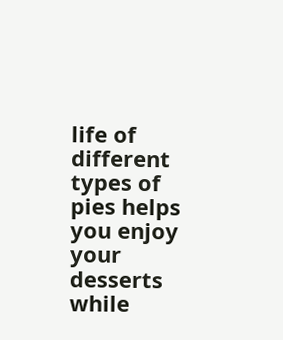life of different types of pies helps you enjoy your desserts while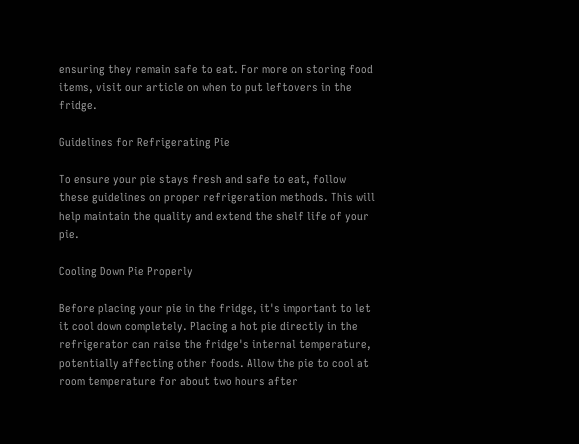ensuring they remain safe to eat. For more on storing food items, visit our article on when to put leftovers in the fridge.

Guidelines for Refrigerating Pie

To ensure your pie stays fresh and safe to eat, follow these guidelines on proper refrigeration methods. This will help maintain the quality and extend the shelf life of your pie.

Cooling Down Pie Properly

Before placing your pie in the fridge, it's important to let it cool down completely. Placing a hot pie directly in the refrigerator can raise the fridge's internal temperature, potentially affecting other foods. Allow the pie to cool at room temperature for about two hours after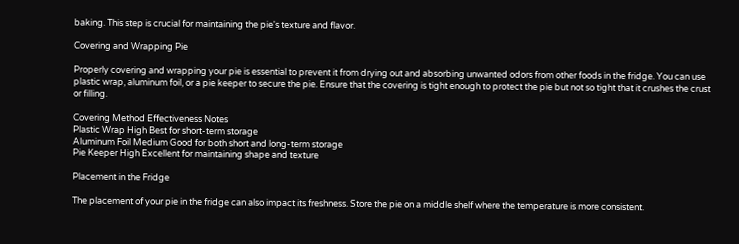baking. This step is crucial for maintaining the pie's texture and flavor.

Covering and Wrapping Pie

Properly covering and wrapping your pie is essential to prevent it from drying out and absorbing unwanted odors from other foods in the fridge. You can use plastic wrap, aluminum foil, or a pie keeper to secure the pie. Ensure that the covering is tight enough to protect the pie but not so tight that it crushes the crust or filling.

Covering Method Effectiveness Notes
Plastic Wrap High Best for short-term storage
Aluminum Foil Medium Good for both short and long-term storage
Pie Keeper High Excellent for maintaining shape and texture

Placement in the Fridge

The placement of your pie in the fridge can also impact its freshness. Store the pie on a middle shelf where the temperature is more consistent.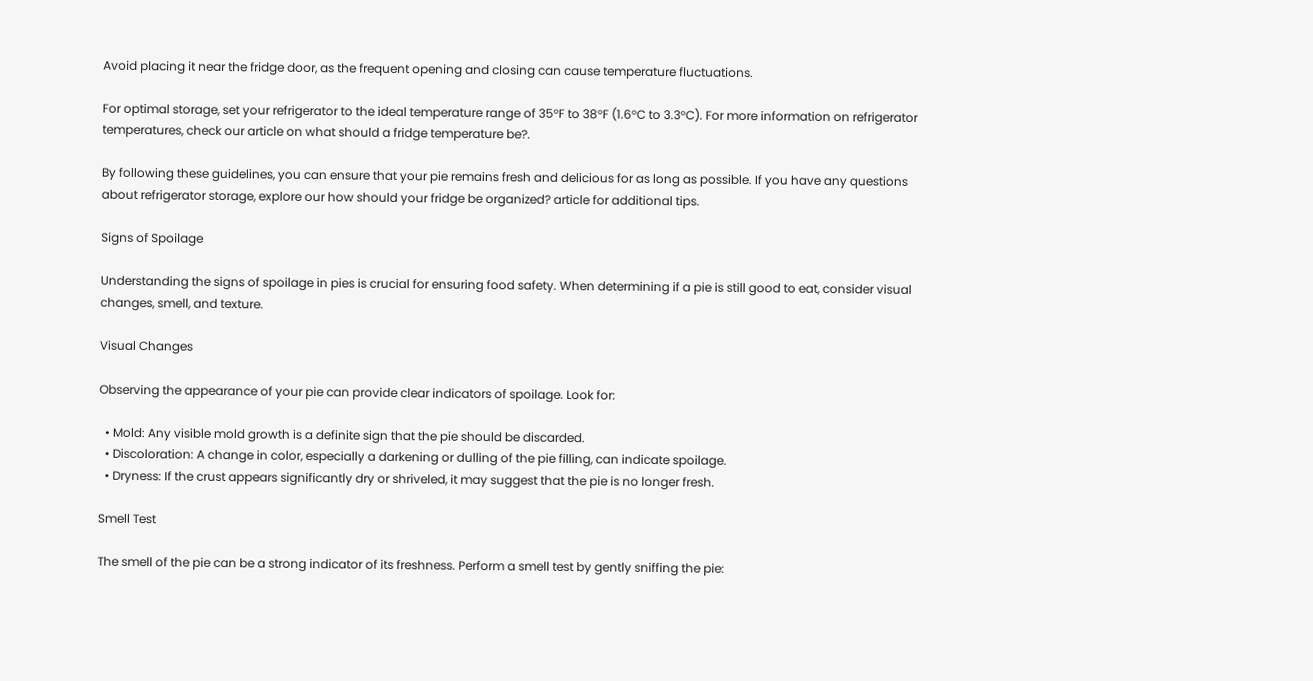Avoid placing it near the fridge door, as the frequent opening and closing can cause temperature fluctuations.

For optimal storage, set your refrigerator to the ideal temperature range of 35°F to 38°F (1.6°C to 3.3°C). For more information on refrigerator temperatures, check our article on what should a fridge temperature be?.

By following these guidelines, you can ensure that your pie remains fresh and delicious for as long as possible. If you have any questions about refrigerator storage, explore our how should your fridge be organized? article for additional tips.

Signs of Spoilage

Understanding the signs of spoilage in pies is crucial for ensuring food safety. When determining if a pie is still good to eat, consider visual changes, smell, and texture.

Visual Changes

Observing the appearance of your pie can provide clear indicators of spoilage. Look for:

  • Mold: Any visible mold growth is a definite sign that the pie should be discarded.
  • Discoloration: A change in color, especially a darkening or dulling of the pie filling, can indicate spoilage.
  • Dryness: If the crust appears significantly dry or shriveled, it may suggest that the pie is no longer fresh.

Smell Test

The smell of the pie can be a strong indicator of its freshness. Perform a smell test by gently sniffing the pie: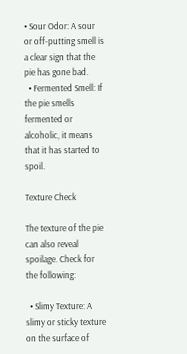• Sour Odor: A sour or off-putting smell is a clear sign that the pie has gone bad.
  • Fermented Smell: If the pie smells fermented or alcoholic, it means that it has started to spoil.

Texture Check

The texture of the pie can also reveal spoilage. Check for the following:

  • Slimy Texture: A slimy or sticky texture on the surface of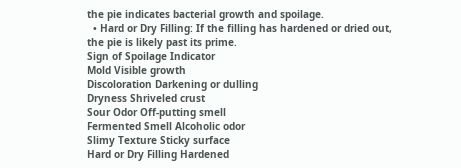the pie indicates bacterial growth and spoilage.
  • Hard or Dry Filling: If the filling has hardened or dried out, the pie is likely past its prime.
Sign of Spoilage Indicator
Mold Visible growth
Discoloration Darkening or dulling
Dryness Shriveled crust
Sour Odor Off-putting smell
Fermented Smell Alcoholic odor
Slimy Texture Sticky surface
Hard or Dry Filling Hardened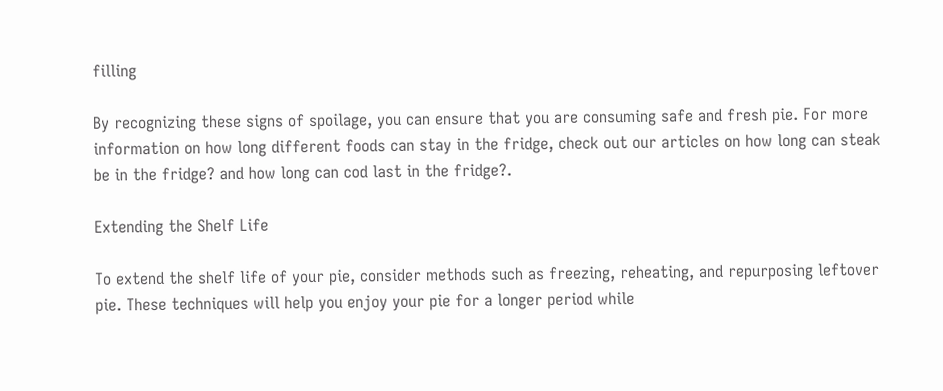filling

By recognizing these signs of spoilage, you can ensure that you are consuming safe and fresh pie. For more information on how long different foods can stay in the fridge, check out our articles on how long can steak be in the fridge? and how long can cod last in the fridge?.

Extending the Shelf Life

To extend the shelf life of your pie, consider methods such as freezing, reheating, and repurposing leftover pie. These techniques will help you enjoy your pie for a longer period while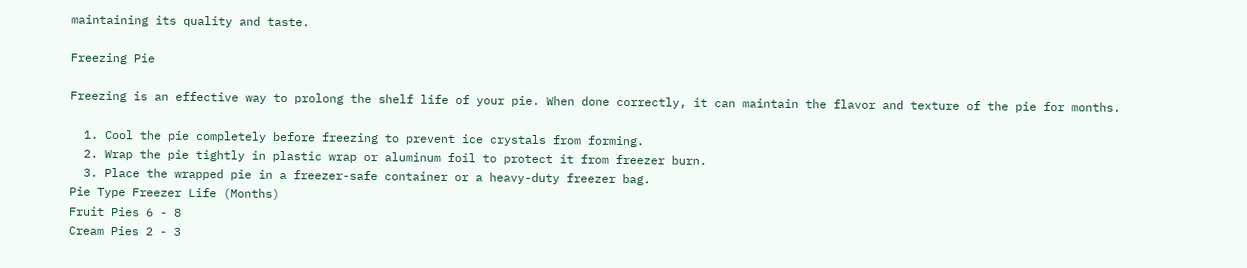maintaining its quality and taste.

Freezing Pie

Freezing is an effective way to prolong the shelf life of your pie. When done correctly, it can maintain the flavor and texture of the pie for months.

  1. Cool the pie completely before freezing to prevent ice crystals from forming.
  2. Wrap the pie tightly in plastic wrap or aluminum foil to protect it from freezer burn.
  3. Place the wrapped pie in a freezer-safe container or a heavy-duty freezer bag.
Pie Type Freezer Life (Months)
Fruit Pies 6 - 8
Cream Pies 2 - 3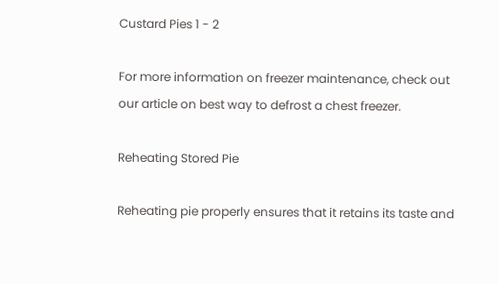Custard Pies 1 - 2

For more information on freezer maintenance, check out our article on best way to defrost a chest freezer.

Reheating Stored Pie

Reheating pie properly ensures that it retains its taste and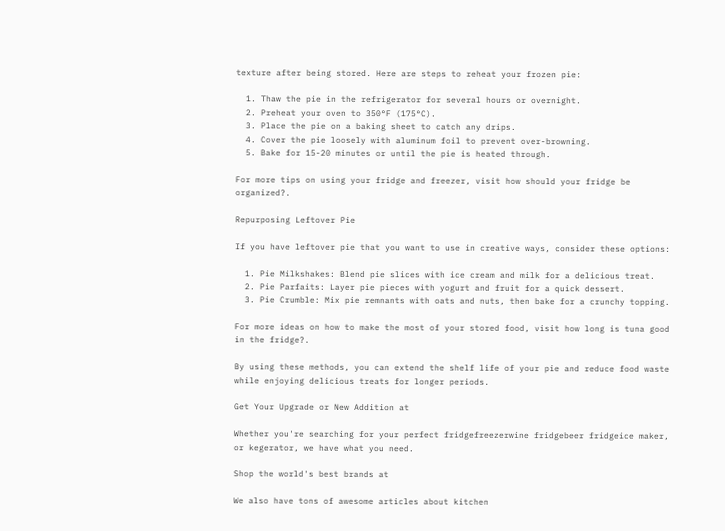texture after being stored. Here are steps to reheat your frozen pie:

  1. Thaw the pie in the refrigerator for several hours or overnight.
  2. Preheat your oven to 350°F (175°C).
  3. Place the pie on a baking sheet to catch any drips.
  4. Cover the pie loosely with aluminum foil to prevent over-browning.
  5. Bake for 15-20 minutes or until the pie is heated through.

For more tips on using your fridge and freezer, visit how should your fridge be organized?.

Repurposing Leftover Pie

If you have leftover pie that you want to use in creative ways, consider these options:

  1. Pie Milkshakes: Blend pie slices with ice cream and milk for a delicious treat.
  2. Pie Parfaits: Layer pie pieces with yogurt and fruit for a quick dessert.
  3. Pie Crumble: Mix pie remnants with oats and nuts, then bake for a crunchy topping.

For more ideas on how to make the most of your stored food, visit how long is tuna good in the fridge?.

By using these methods, you can extend the shelf life of your pie and reduce food waste while enjoying delicious treats for longer periods.

Get Your Upgrade or New Addition at

Whether you're searching for your perfect fridgefreezerwine fridgebeer fridgeice maker, or kegerator, we have what you need.

Shop the world's best brands at

We also have tons of awesome articles about kitchen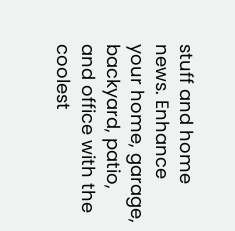stuff and home news. Enhance your home, garage, backyard, patio, and office with the coolest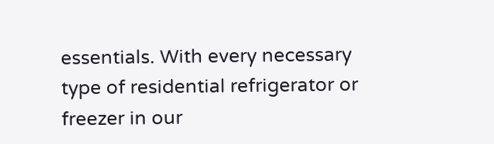essentials. With every necessary type of residential refrigerator or freezer in our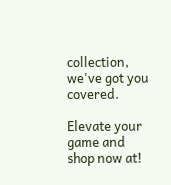collection, we've got you covered.

Elevate your game and shop now at!